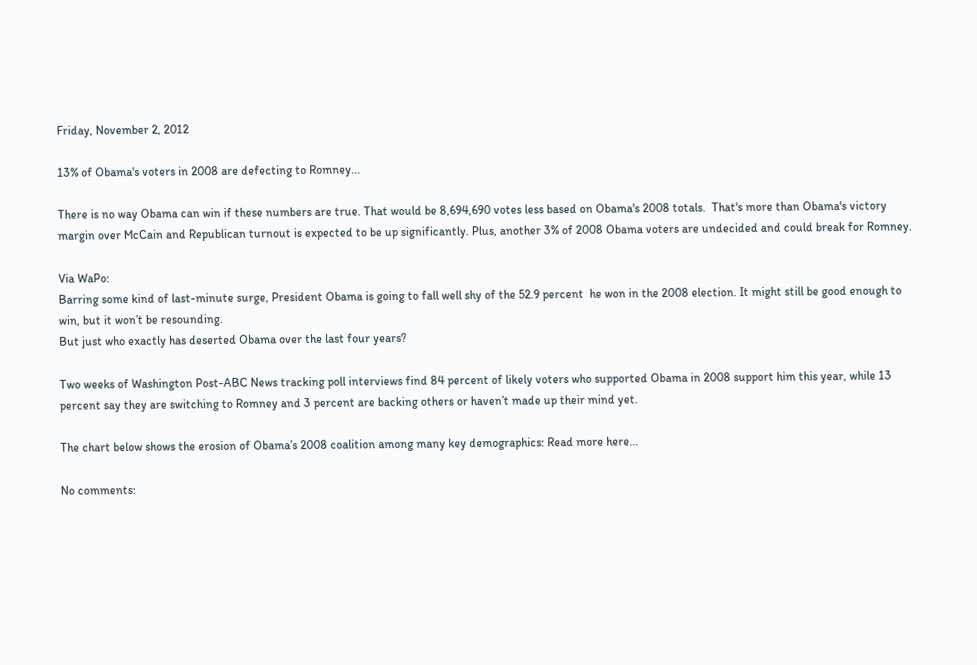Friday, November 2, 2012

13% of Obama's voters in 2008 are defecting to Romney...

There is no way Obama can win if these numbers are true. That would be 8,694,690 votes less based on Obama's 2008 totals.  That's more than Obama's victory margin over McCain and Republican turnout is expected to be up significantly. Plus, another 3% of 2008 Obama voters are undecided and could break for Romney.

Via WaPo:
Barring some kind of last-minute surge, President Obama is going to fall well shy of the 52.9 percent  he won in the 2008 election. It might still be good enough to win, but it won’t be resounding.
But just who exactly has deserted Obama over the last four years?

Two weeks of Washington Post-ABC News tracking poll interviews find 84 percent of likely voters who supported Obama in 2008 support him this year, while 13 percent say they are switching to Romney and 3 percent are backing others or haven’t made up their mind yet.

The chart below shows the erosion of Obama’s 2008 coalition among many key demographics: Read more here...

No comments: